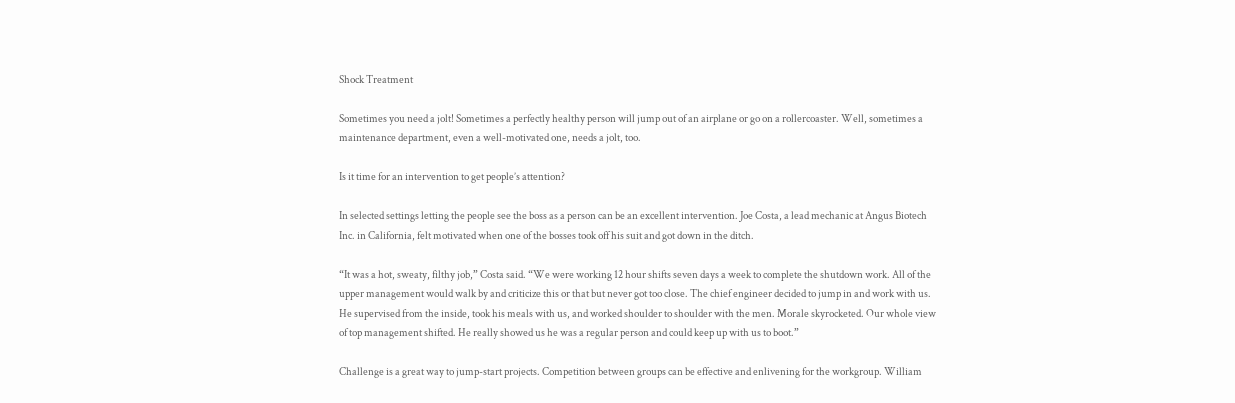Shock Treatment

Sometimes you need a jolt! Sometimes a perfectly healthy person will jump out of an airplane or go on a rollercoaster. Well, sometimes a maintenance department, even a well-motivated one, needs a jolt, too.

Is it time for an intervention to get people’s attention?

In selected settings letting the people see the boss as a person can be an excellent intervention. Joe Costa, a lead mechanic at Angus Biotech Inc. in California, felt motivated when one of the bosses took off his suit and got down in the ditch.

“It was a hot, sweaty, filthy job,” Costa said. “We were working 12 hour shifts seven days a week to complete the shutdown work. All of the upper management would walk by and criticize this or that but never got too close. The chief engineer decided to jump in and work with us. He supervised from the inside, took his meals with us, and worked shoulder to shoulder with the men. Morale skyrocketed. Our whole view of top management shifted. He really showed us he was a regular person and could keep up with us to boot.”

Challenge is a great way to jump-start projects. Competition between groups can be effective and enlivening for the workgroup. William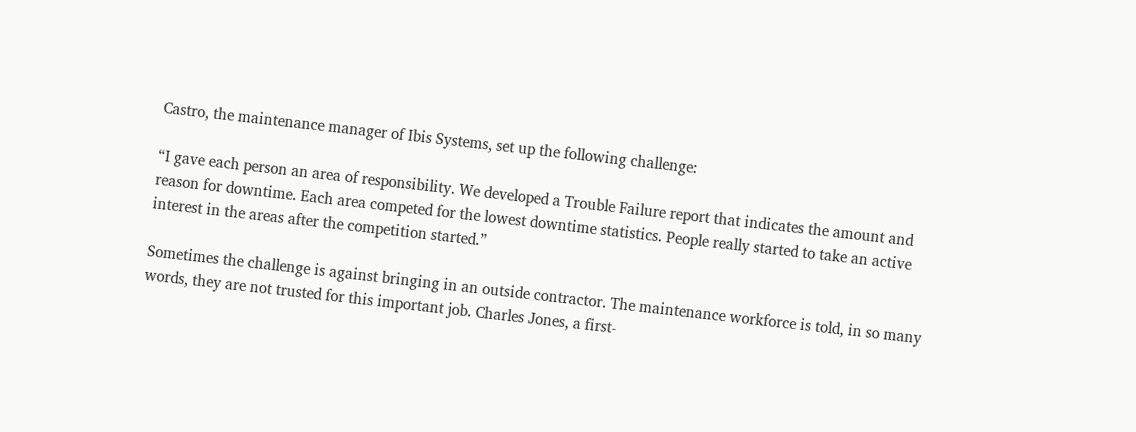Castro, the maintenance manager of Ibis Systems, set up the following challenge:

“I gave each person an area of responsibility. We developed a Trouble Failure report that indicates the amount and reason for downtime. Each area competed for the lowest downtime statistics. People really started to take an active interest in the areas after the competition started.”

Sometimes the challenge is against bringing in an outside contractor. The maintenance workforce is told, in so many words, they are not trusted for this important job. Charles Jones, a first-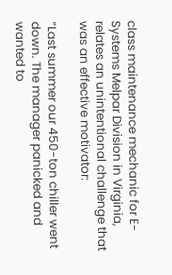class maintenance mechanic for E-Systems Melpar Division in Virginia, relates an unintentional challenge that was an effective motivator:

“Last summer our 450-ton chiller went down. The manager panicked and wanted to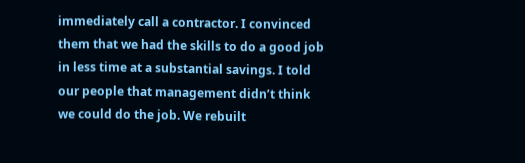immediately call a contractor. I convinced them that we had the skills to do a good job in less time at a substantial savings. I told our people that management didn’t think we could do the job. We rebuilt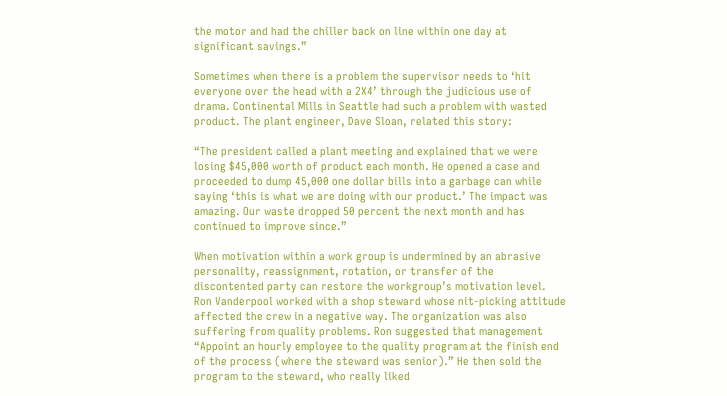the motor and had the chiller back on line within one day at significant savings.”

Sometimes when there is a problem the supervisor needs to ‘hit everyone over the head with a 2X4’ through the judicious use of drama. Continental Mills in Seattle had such a problem with wasted product. The plant engineer, Dave Sloan, related this story:

“The president called a plant meeting and explained that we were losing $45,000 worth of product each month. He opened a case and proceeded to dump 45,000 one dollar bills into a garbage can while saying ‘this is what we are doing with our product.’ The impact was amazing. Our waste dropped 50 percent the next month and has continued to improve since.”

When motivation within a work group is undermined by an abrasive personality, reassignment, rotation, or transfer of the discontented party can restore the workgroup’s motivation level. Ron Vanderpool worked with a shop steward whose nit-picking attitude affected the crew in a negative way. The organization was also suffering from quality problems. Ron suggested that management “Appoint an hourly employee to the quality program at the finish end of the process (where the steward was senior).” He then sold the program to the steward, who really liked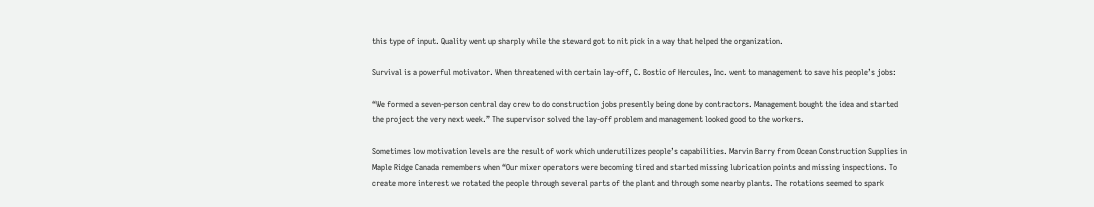this type of input. Quality went up sharply while the steward got to nit pick in a way that helped the organization.

Survival is a powerful motivator. When threatened with certain lay-off, C. Bostic of Hercules, Inc. went to management to save his people’s jobs:

“We formed a seven-person central day crew to do construction jobs presently being done by contractors. Management bought the idea and started the project the very next week.” The supervisor solved the lay-off problem and management looked good to the workers.

Sometimes low motivation levels are the result of work which underutilizes people’s capabilities. Marvin Barry from Ocean Construction Supplies in Maple Ridge Canada remembers when “Our mixer operators were becoming tired and started missing lubrication points and missing inspections. To create more interest we rotated the people through several parts of the plant and through some nearby plants. The rotations seemed to spark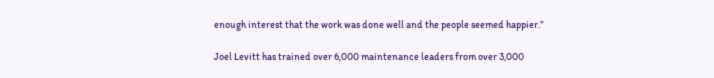enough interest that the work was done well and the people seemed happier.”

Joel Levitt has trained over 6,000 maintenance leaders from over 3,000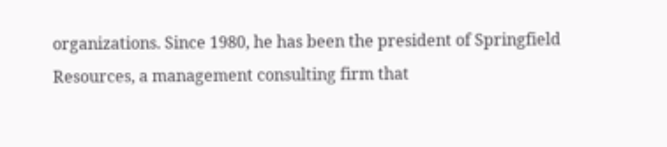organizations. Since 1980, he has been the president of Springfield Resources, a management consulting firm that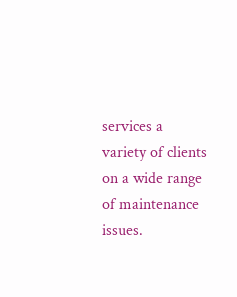services a variety of clients on a wide range of maintenance issues.